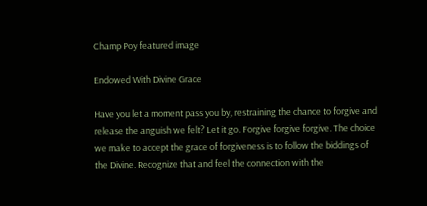Champ Poy featured image

Endowed With Divine Grace

Have you let a moment pass you by, restraining the chance to forgive and release the anguish we felt? Let it go. Forgive forgive forgive. The choice we make to accept the grace of forgiveness is to follow the biddings of the Divine. Recognize that and feel the connection with the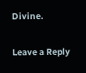Divine.

Leave a Reply